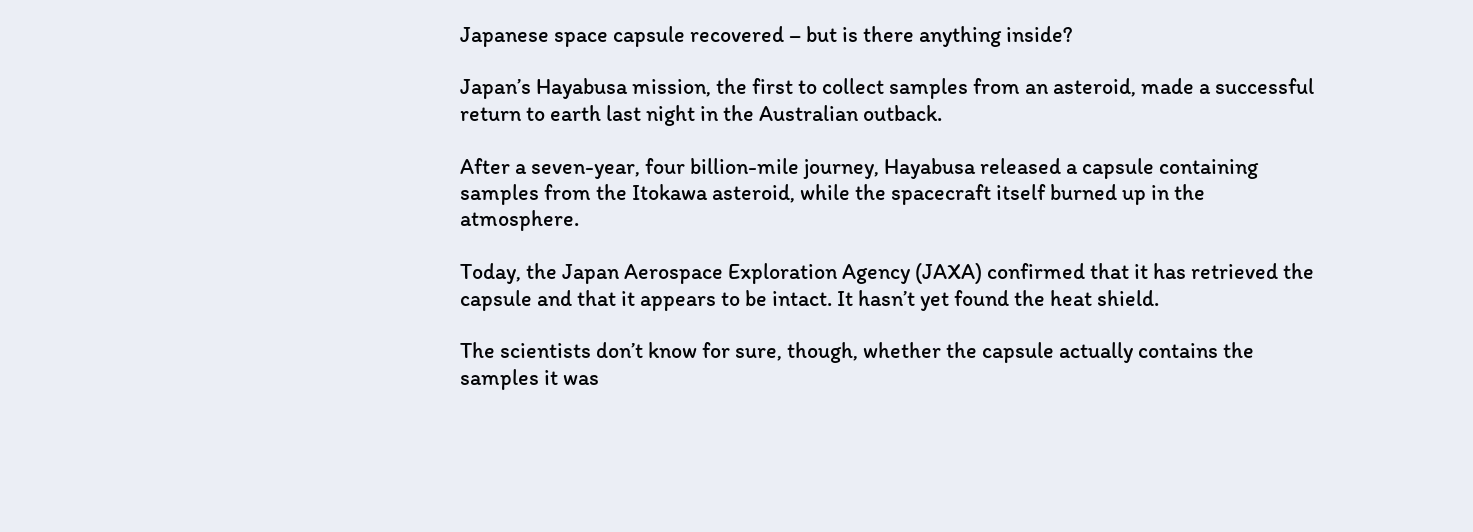Japanese space capsule recovered – but is there anything inside?

Japan’s Hayabusa mission, the first to collect samples from an asteroid, made a successful return to earth last night in the Australian outback.

After a seven-year, four billion-mile journey, Hayabusa released a capsule containing samples from the Itokawa asteroid, while the spacecraft itself burned up in the atmosphere.

Today, the Japan Aerospace Exploration Agency (JAXA) confirmed that it has retrieved the capsule and that it appears to be intact. It hasn’t yet found the heat shield.

The scientists don’t know for sure, though, whether the capsule actually contains the samples it was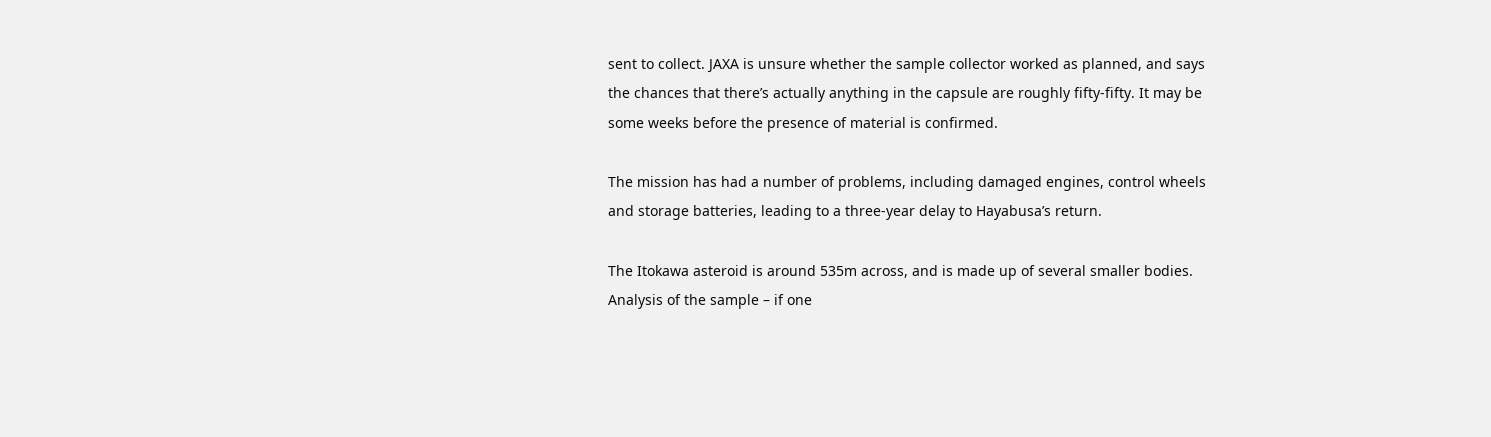sent to collect. JAXA is unsure whether the sample collector worked as planned, and says the chances that there’s actually anything in the capsule are roughly fifty-fifty. It may be some weeks before the presence of material is confirmed.

The mission has had a number of problems, including damaged engines, control wheels and storage batteries, leading to a three-year delay to Hayabusa’s return.

The Itokawa asteroid is around 535m across, and is made up of several smaller bodies. Analysis of the sample – if one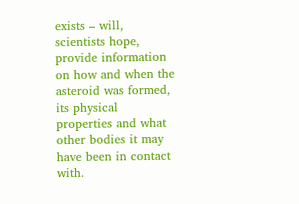exists – will, scientists hope, provide information on how and when the asteroid was formed, its physical properties and what other bodies it may have been in contact with.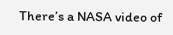There’s a NASA video of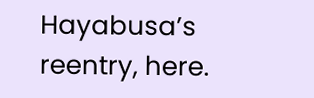Hayabusa’s reentry, here.